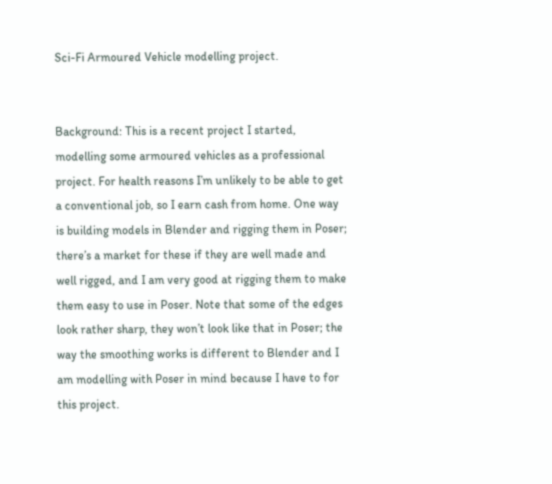Sci-Fi Armoured Vehicle modelling project.


Background: This is a recent project I started, modelling some armoured vehicles as a professional project. For health reasons I’m unlikely to be able to get a conventional job, so I earn cash from home. One way is building models in Blender and rigging them in Poser; there’s a market for these if they are well made and well rigged, and I am very good at rigging them to make them easy to use in Poser. Note that some of the edges look rather sharp, they won’t look like that in Poser; the way the smoothing works is different to Blender and I am modelling with Poser in mind because I have to for this project.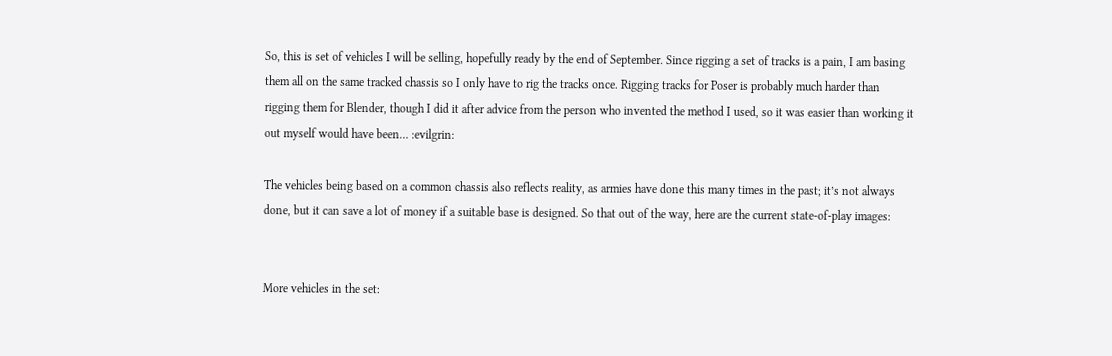So, this is set of vehicles I will be selling, hopefully ready by the end of September. Since rigging a set of tracks is a pain, I am basing them all on the same tracked chassis so I only have to rig the tracks once. Rigging tracks for Poser is probably much harder than rigging them for Blender, though I did it after advice from the person who invented the method I used, so it was easier than working it out myself would have been… :evilgrin:

The vehicles being based on a common chassis also reflects reality, as armies have done this many times in the past; it’s not always done, but it can save a lot of money if a suitable base is designed. So that out of the way, here are the current state-of-play images:


More vehicles in the set: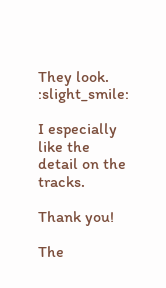They look. :slight_smile:

I especially like the detail on the tracks.

Thank you!

The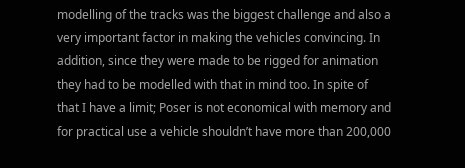modelling of the tracks was the biggest challenge and also a very important factor in making the vehicles convincing. In addition, since they were made to be rigged for animation they had to be modelled with that in mind too. In spite of that I have a limit; Poser is not economical with memory and for practical use a vehicle shouldn’t have more than 200,000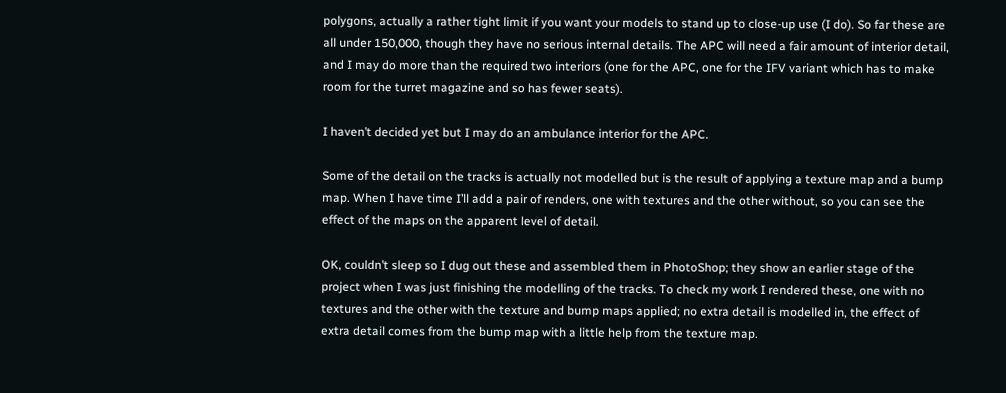polygons, actually a rather tight limit if you want your models to stand up to close-up use (I do). So far these are all under 150,000, though they have no serious internal details. The APC will need a fair amount of interior detail, and I may do more than the required two interiors (one for the APC, one for the IFV variant which has to make room for the turret magazine and so has fewer seats).

I haven’t decided yet but I may do an ambulance interior for the APC.

Some of the detail on the tracks is actually not modelled but is the result of applying a texture map and a bump map. When I have time I’ll add a pair of renders, one with textures and the other without, so you can see the effect of the maps on the apparent level of detail.

OK, couldn’t sleep so I dug out these and assembled them in PhotoShop; they show an earlier stage of the project when I was just finishing the modelling of the tracks. To check my work I rendered these, one with no textures and the other with the texture and bump maps applied; no extra detail is modelled in, the effect of extra detail comes from the bump map with a little help from the texture map.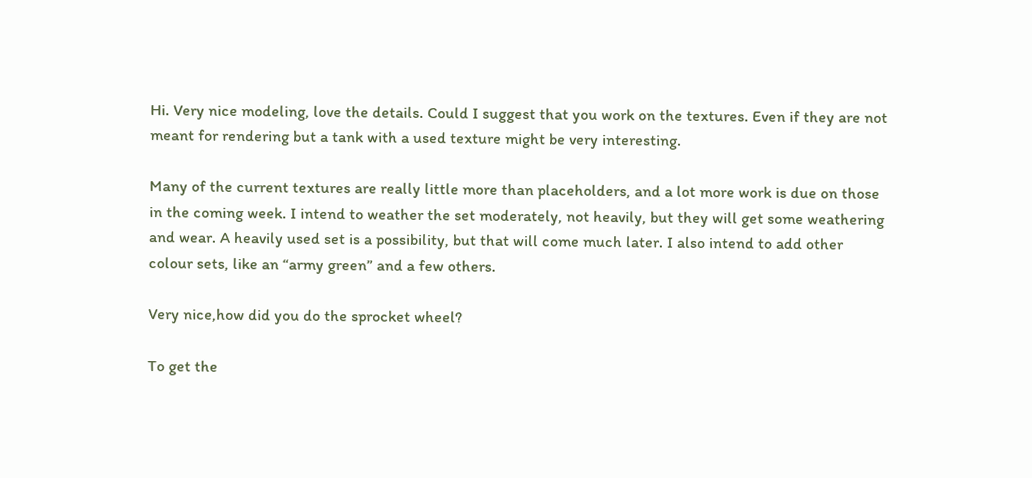Hi. Very nice modeling, love the details. Could I suggest that you work on the textures. Even if they are not meant for rendering but a tank with a used texture might be very interesting.

Many of the current textures are really little more than placeholders, and a lot more work is due on those in the coming week. I intend to weather the set moderately, not heavily, but they will get some weathering and wear. A heavily used set is a possibility, but that will come much later. I also intend to add other colour sets, like an “army green” and a few others.

Very nice,how did you do the sprocket wheel?

To get the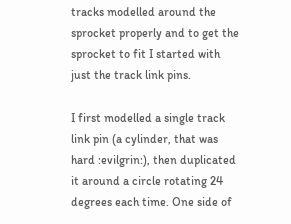tracks modelled around the sprocket properly and to get the sprocket to fit I started with just the track link pins.

I first modelled a single track link pin (a cylinder, that was hard :evilgrin:), then duplicated it around a circle rotating 24 degrees each time. One side of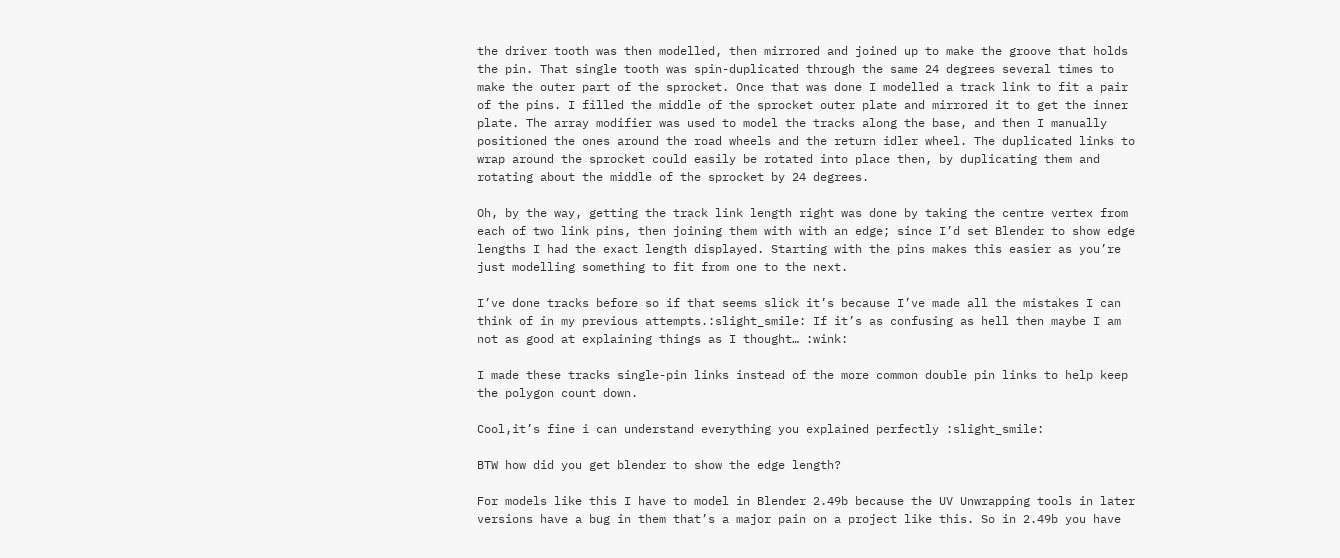the driver tooth was then modelled, then mirrored and joined up to make the groove that holds the pin. That single tooth was spin-duplicated through the same 24 degrees several times to make the outer part of the sprocket. Once that was done I modelled a track link to fit a pair of the pins. I filled the middle of the sprocket outer plate and mirrored it to get the inner plate. The array modifier was used to model the tracks along the base, and then I manually positioned the ones around the road wheels and the return idler wheel. The duplicated links to wrap around the sprocket could easily be rotated into place then, by duplicating them and rotating about the middle of the sprocket by 24 degrees.

Oh, by the way, getting the track link length right was done by taking the centre vertex from each of two link pins, then joining them with with an edge; since I’d set Blender to show edge lengths I had the exact length displayed. Starting with the pins makes this easier as you’re just modelling something to fit from one to the next.

I’ve done tracks before so if that seems slick it’s because I’ve made all the mistakes I can think of in my previous attempts.:slight_smile: If it’s as confusing as hell then maybe I am not as good at explaining things as I thought… :wink:

I made these tracks single-pin links instead of the more common double pin links to help keep the polygon count down.

Cool,it’s fine i can understand everything you explained perfectly :slight_smile:

BTW how did you get blender to show the edge length?

For models like this I have to model in Blender 2.49b because the UV Unwrapping tools in later versions have a bug in them that’s a major pain on a project like this. So in 2.49b you have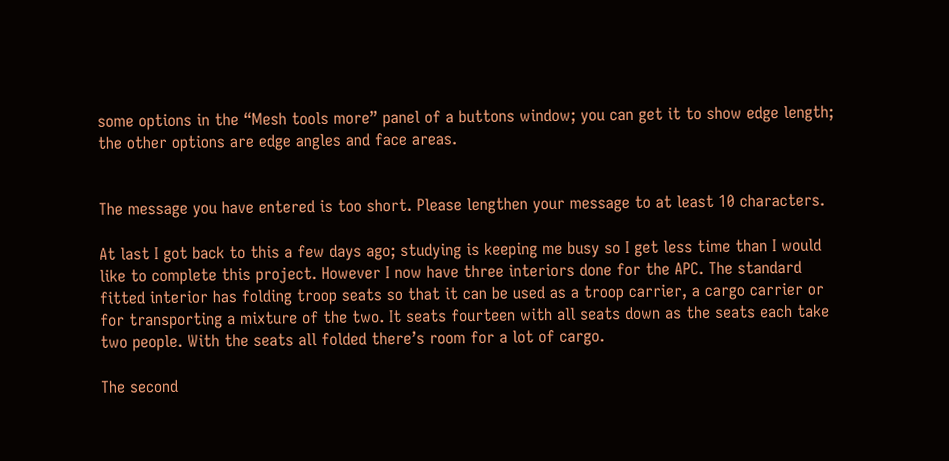some options in the “Mesh tools more” panel of a buttons window; you can get it to show edge length; the other options are edge angles and face areas.


The message you have entered is too short. Please lengthen your message to at least 10 characters.

At last I got back to this a few days ago; studying is keeping me busy so I get less time than I would like to complete this project. However I now have three interiors done for the APC. The standard fitted interior has folding troop seats so that it can be used as a troop carrier, a cargo carrier or for transporting a mixture of the two. It seats fourteen with all seats down as the seats each take two people. With the seats all folded there’s room for a lot of cargo.

The second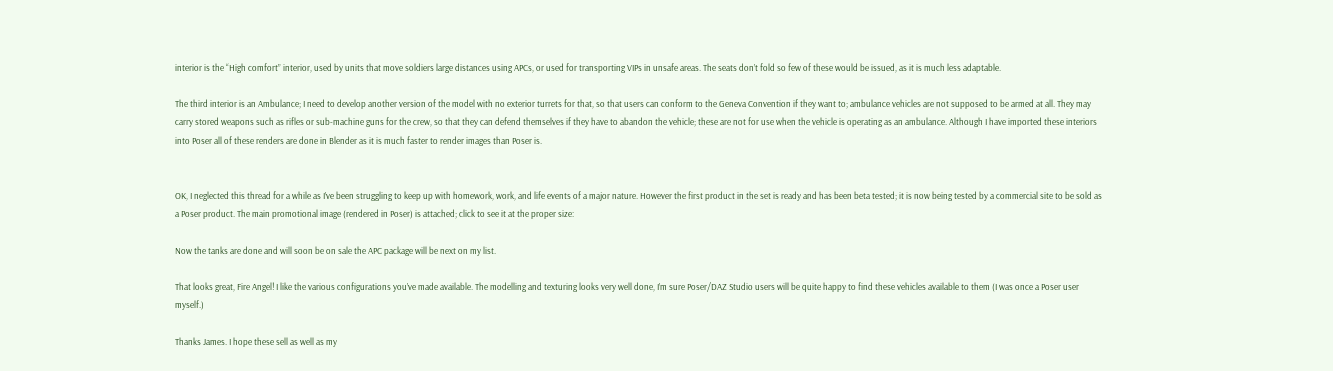interior is the “High comfort” interior, used by units that move soldiers large distances using APCs, or used for transporting VIPs in unsafe areas. The seats don’t fold so few of these would be issued, as it is much less adaptable.

The third interior is an Ambulance; I need to develop another version of the model with no exterior turrets for that, so that users can conform to the Geneva Convention if they want to; ambulance vehicles are not supposed to be armed at all. They may carry stored weapons such as rifles or sub-machine guns for the crew, so that they can defend themselves if they have to abandon the vehicle; these are not for use when the vehicle is operating as an ambulance. Although I have imported these interiors into Poser all of these renders are done in Blender as it is much faster to render images than Poser is.


OK, I neglected this thread for a while as I’ve been struggling to keep up with homework, work, and life events of a major nature. However the first product in the set is ready and has been beta tested; it is now being tested by a commercial site to be sold as a Poser product. The main promotional image (rendered in Poser) is attached; click to see it at the proper size:

Now the tanks are done and will soon be on sale the APC package will be next on my list.

That looks great, Fire Angel! I like the various configurations you’ve made available. The modelling and texturing looks very well done, I’m sure Poser/DAZ Studio users will be quite happy to find these vehicles available to them (I was once a Poser user myself.)

Thanks James. I hope these sell as well as my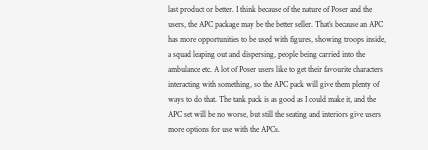last product or better. I think because of the nature of Poser and the users, the APC package may be the better seller. That’s because an APC has more opportunities to be used with figures, showing troops inside, a squad leaping out and dispersing, people being carried into the ambulance etc. A lot of Poser users like to get their favourite characters interacting with something, so the APC pack will give them plenty of ways to do that. The tank pack is as good as I could make it, and the APC set will be no worse, but still the seating and interiors give users more options for use with the APCs.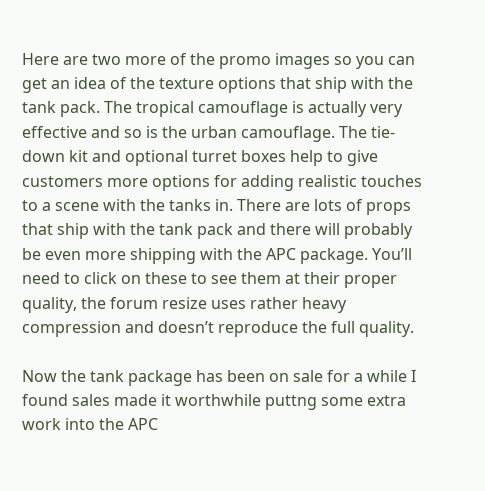Here are two more of the promo images so you can get an idea of the texture options that ship with the tank pack. The tropical camouflage is actually very effective and so is the urban camouflage. The tie-down kit and optional turret boxes help to give customers more options for adding realistic touches to a scene with the tanks in. There are lots of props that ship with the tank pack and there will probably be even more shipping with the APC package. You’ll need to click on these to see them at their proper quality, the forum resize uses rather heavy compression and doesn’t reproduce the full quality.

Now the tank package has been on sale for a while I found sales made it worthwhile puttng some extra work into the APC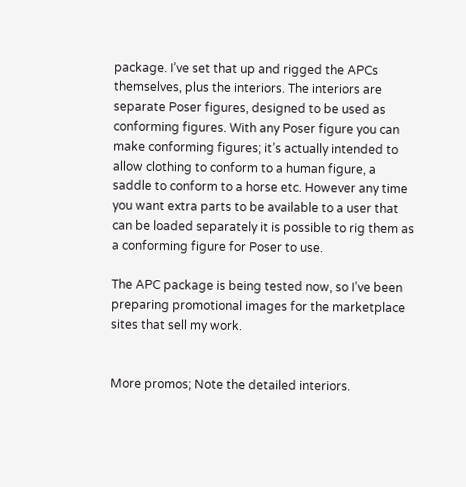package. I’ve set that up and rigged the APCs themselves, plus the interiors. The interiors are separate Poser figures, designed to be used as conforming figures. With any Poser figure you can make conforming figures; it’s actually intended to allow clothing to conform to a human figure, a saddle to conform to a horse etc. However any time you want extra parts to be available to a user that can be loaded separately it is possible to rig them as a conforming figure for Poser to use.

The APC package is being tested now, so I’ve been preparing promotional images for the marketplace sites that sell my work.


More promos; Note the detailed interiors.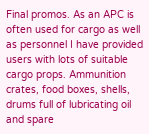Final promos. As an APC is often used for cargo as well as personnel I have provided users with lots of suitable cargo props. Ammunition crates, food boxes, shells, drums full of lubricating oil and spare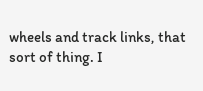wheels and track links, that sort of thing. I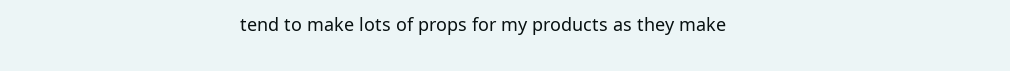tend to make lots of props for my products as they make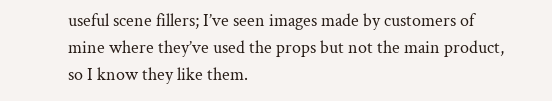useful scene fillers; I’ve seen images made by customers of mine where they’ve used the props but not the main product, so I know they like them.